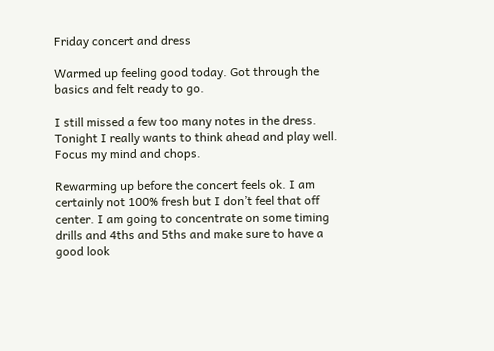Friday concert and dress

Warmed up feeling good today. Got through the basics and felt ready to go.

I still missed a few too many notes in the dress. Tonight I really wants to think ahead and play well. Focus my mind and chops.

Rewarming up before the concert feels ok. I am certainly not 100% fresh but I don’t feel that off center. I am going to concentrate on some timing drills and 4ths and 5ths and make sure to have a good look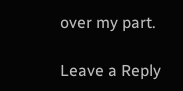over my part.

Leave a Reply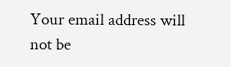Your email address will not be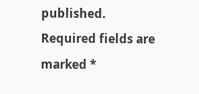published. Required fields are marked *